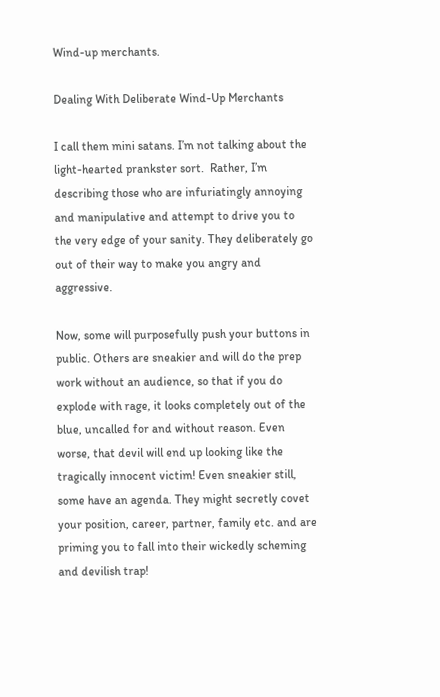Wind-up merchants.

Dealing With Deliberate Wind-Up Merchants

I call them mini satans. I’m not talking about the light-hearted prankster sort.  Rather, I’m describing those who are infuriatingly annoying and manipulative and attempt to drive you to the very edge of your sanity. They deliberately go out of their way to make you angry and aggressive.

Now, some will purposefully push your buttons in public. Others are sneakier and will do the prep work without an audience, so that if you do explode with rage, it looks completely out of the blue, uncalled for and without reason. Even worse, that devil will end up looking like the tragically innocent victim! Even sneakier still, some have an agenda. They might secretly covet your position, career, partner, family etc. and are priming you to fall into their wickedly scheming and devilish trap!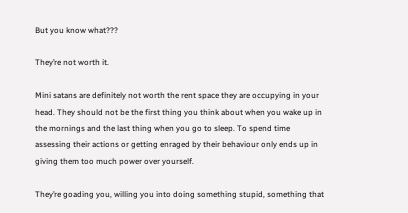But you know what???

They’re not worth it.

Mini satans are definitely not worth the rent space they are occupying in your head. They should not be the first thing you think about when you wake up in the mornings and the last thing when you go to sleep. To spend time assessing their actions or getting enraged by their behaviour only ends up in giving them too much power over yourself.

They’re goading you, willing you into doing something stupid, something that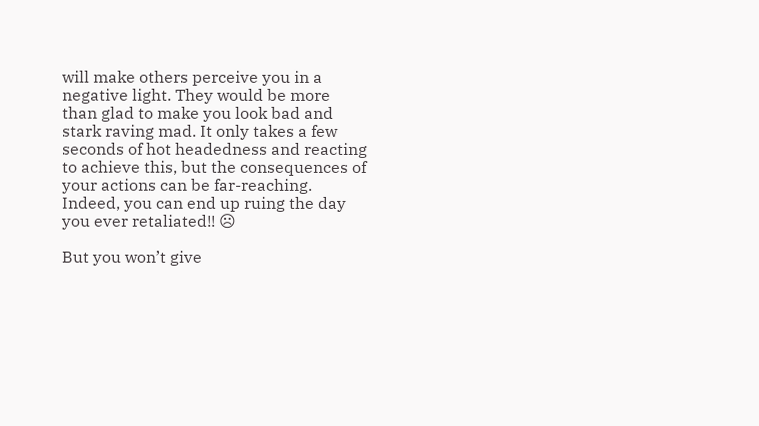will make others perceive you in a negative light. They would be more than glad to make you look bad and stark raving mad. It only takes a few seconds of hot headedness and reacting to achieve this, but the consequences of your actions can be far-reaching. Indeed, you can end up ruing the day you ever retaliated!! ☹

But you won’t give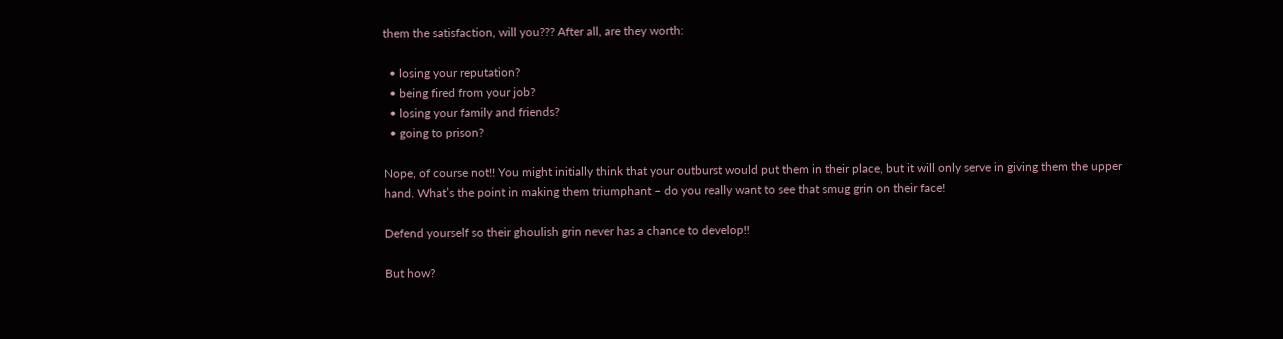them the satisfaction, will you??? After all, are they worth:

  • losing your reputation?
  • being fired from your job?
  • losing your family and friends?
  • going to prison?

Nope, of course not!! You might initially think that your outburst would put them in their place, but it will only serve in giving them the upper hand. What’s the point in making them triumphant – do you really want to see that smug grin on their face!

Defend yourself so their ghoulish grin never has a chance to develop!!

But how?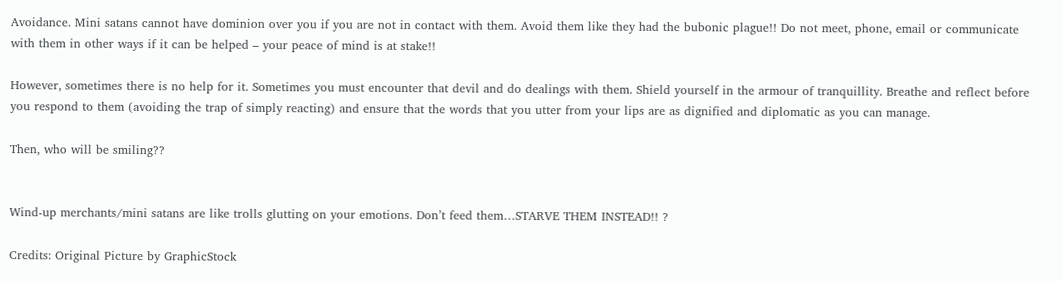Avoidance. Mini satans cannot have dominion over you if you are not in contact with them. Avoid them like they had the bubonic plague!! Do not meet, phone, email or communicate with them in other ways if it can be helped – your peace of mind is at stake!!

However, sometimes there is no help for it. Sometimes you must encounter that devil and do dealings with them. Shield yourself in the armour of tranquillity. Breathe and reflect before you respond to them (avoiding the trap of simply reacting) and ensure that the words that you utter from your lips are as dignified and diplomatic as you can manage.

Then, who will be smiling??


Wind-up merchants/mini satans are like trolls glutting on your emotions. Don’t feed them…STARVE THEM INSTEAD!! ?

Credits: Original Picture by GraphicStock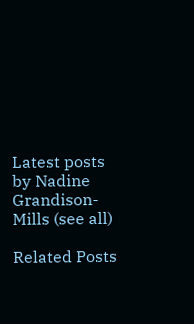Latest posts by Nadine Grandison-Mills (see all)

Related Posts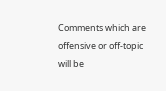Comments which are offensive or off-topic will be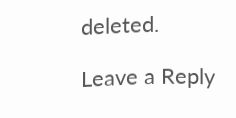deleted.

Leave a Reply